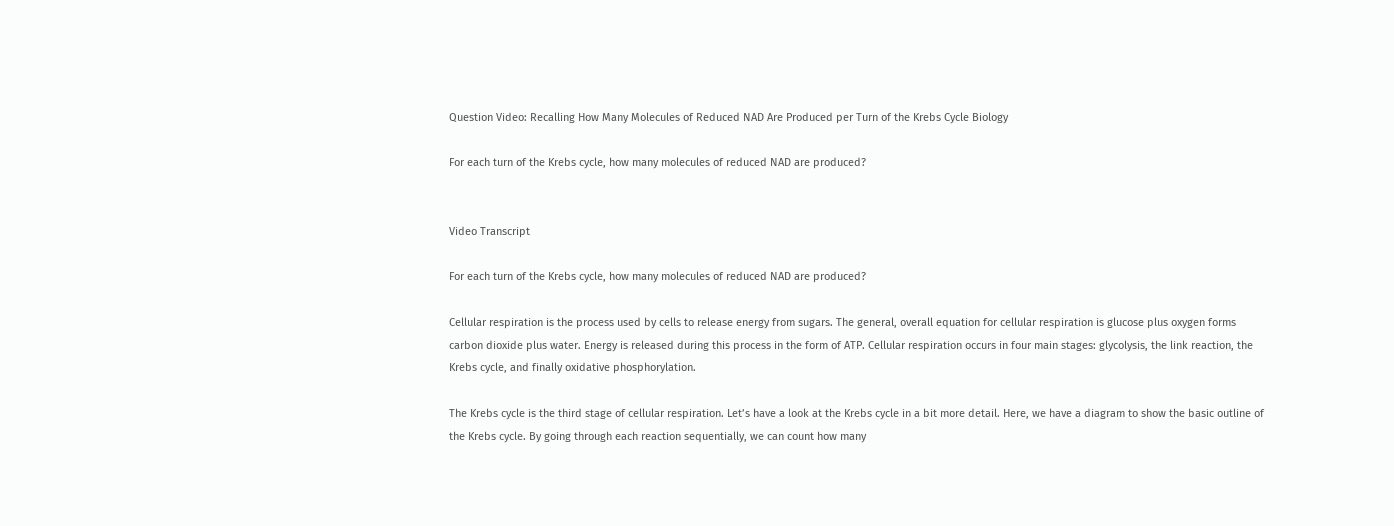Question Video: Recalling How Many Molecules of Reduced NAD Are Produced per Turn of the Krebs Cycle Biology

For each turn of the Krebs cycle, how many molecules of reduced NAD are produced?


Video Transcript

For each turn of the Krebs cycle, how many molecules of reduced NAD are produced?

Cellular respiration is the process used by cells to release energy from sugars. The general, overall equation for cellular respiration is glucose plus oxygen forms carbon dioxide plus water. Energy is released during this process in the form of ATP. Cellular respiration occurs in four main stages: glycolysis, the link reaction, the Krebs cycle, and finally oxidative phosphorylation.

The Krebs cycle is the third stage of cellular respiration. Let’s have a look at the Krebs cycle in a bit more detail. Here, we have a diagram to show the basic outline of the Krebs cycle. By going through each reaction sequentially, we can count how many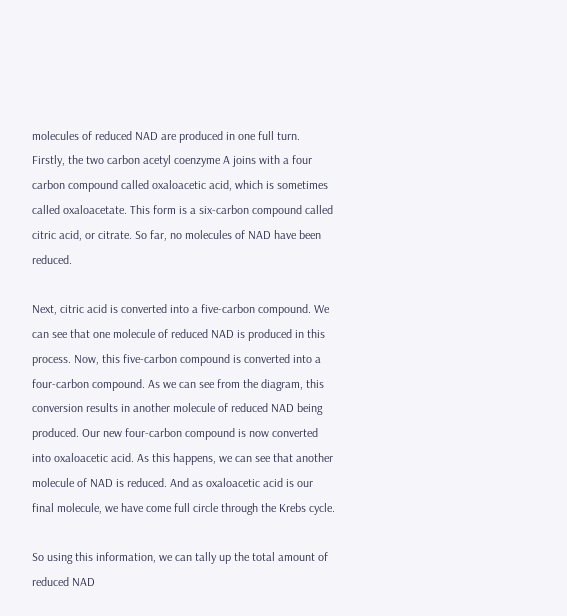molecules of reduced NAD are produced in one full turn. Firstly, the two carbon acetyl coenzyme A joins with a four carbon compound called oxaloacetic acid, which is sometimes called oxaloacetate. This form is a six-carbon compound called citric acid, or citrate. So far, no molecules of NAD have been reduced.

Next, citric acid is converted into a five-carbon compound. We can see that one molecule of reduced NAD is produced in this process. Now, this five-carbon compound is converted into a four-carbon compound. As we can see from the diagram, this conversion results in another molecule of reduced NAD being produced. Our new four-carbon compound is now converted into oxaloacetic acid. As this happens, we can see that another molecule of NAD is reduced. And as oxaloacetic acid is our final molecule, we have come full circle through the Krebs cycle.

So using this information, we can tally up the total amount of reduced NAD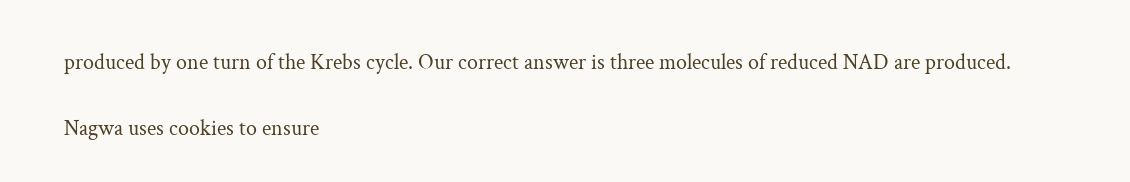produced by one turn of the Krebs cycle. Our correct answer is three molecules of reduced NAD are produced.

Nagwa uses cookies to ensure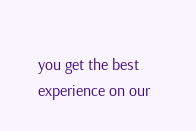you get the best experience on our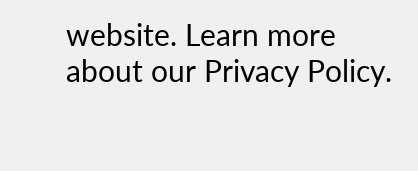website. Learn more about our Privacy Policy.